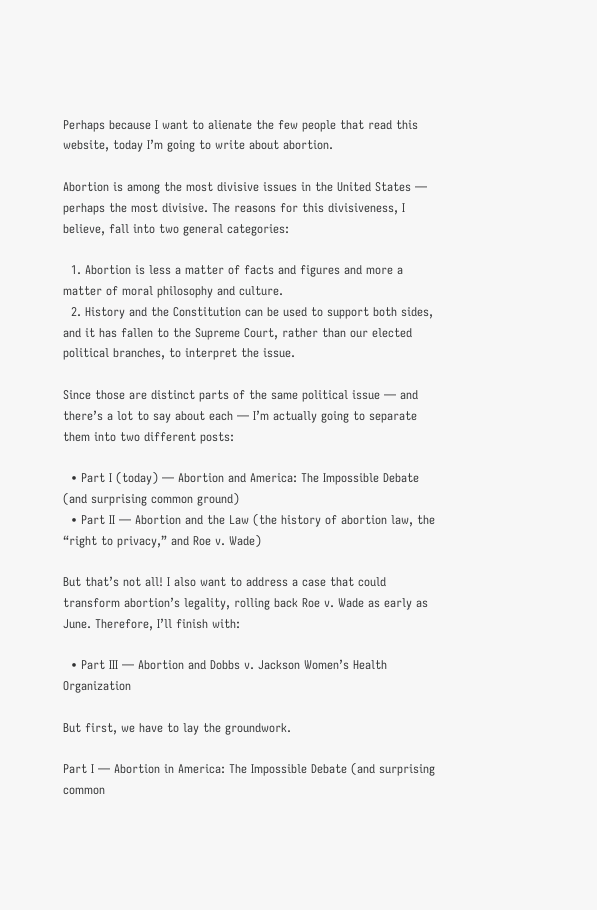Perhaps because I want to alienate the few people that read this website, today I’m going to write about abortion.

Abortion is among the most divisive issues in the United States — perhaps the most divisive. The reasons for this divisiveness, I believe, fall into two general categories:

  1. Abortion is less a matter of facts and figures and more a matter of moral philosophy and culture.
  2. History and the Constitution can be used to support both sides, and it has fallen to the Supreme Court, rather than our elected political branches, to interpret the issue.

Since those are distinct parts of the same political issue — and there’s a lot to say about each — I’m actually going to separate them into two different posts:

  • Part I (today) — Abortion and America: The Impossible Debate (and surprising common ground)
  • Part II — Abortion and the Law (the history of abortion law, the “right to privacy,” and Roe v. Wade)

But that’s not all! I also want to address a case that could transform abortion’s legality, rolling back Roe v. Wade as early as June. Therefore, I’ll finish with:

  • Part III — Abortion and Dobbs v. Jackson Women’s Health Organization

But first, we have to lay the groundwork.

Part I — Abortion in America: The Impossible Debate (and surprising common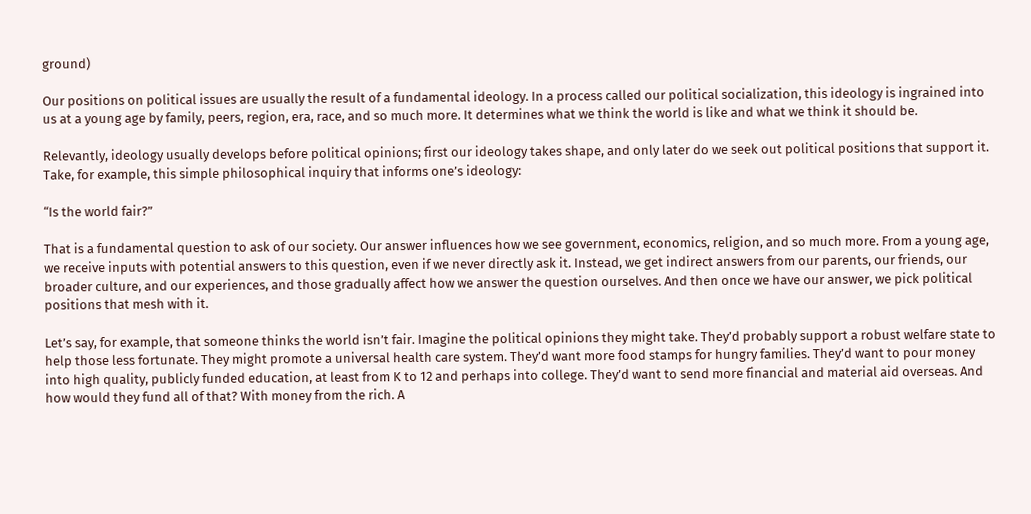ground)

Our positions on political issues are usually the result of a fundamental ideology. In a process called our political socialization, this ideology is ingrained into us at a young age by family, peers, region, era, race, and so much more. It determines what we think the world is like and what we think it should be.

Relevantly, ideology usually develops before political opinions; first our ideology takes shape, and only later do we seek out political positions that support it. Take, for example, this simple philosophical inquiry that informs one’s ideology:

“Is the world fair?”

That is a fundamental question to ask of our society. Our answer influences how we see government, economics, religion, and so much more. From a young age, we receive inputs with potential answers to this question, even if we never directly ask it. Instead, we get indirect answers from our parents, our friends, our broader culture, and our experiences, and those gradually affect how we answer the question ourselves. And then once we have our answer, we pick political positions that mesh with it.

Let’s say, for example, that someone thinks the world isn’t fair. Imagine the political opinions they might take. They’d probably support a robust welfare state to help those less fortunate. They might promote a universal health care system. They’d want more food stamps for hungry families. They’d want to pour money into high quality, publicly funded education, at least from K to 12 and perhaps into college. They’d want to send more financial and material aid overseas. And how would they fund all of that? With money from the rich. A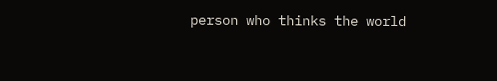person who thinks the world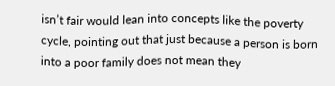isn’t fair would lean into concepts like the poverty cycle, pointing out that just because a person is born into a poor family does not mean they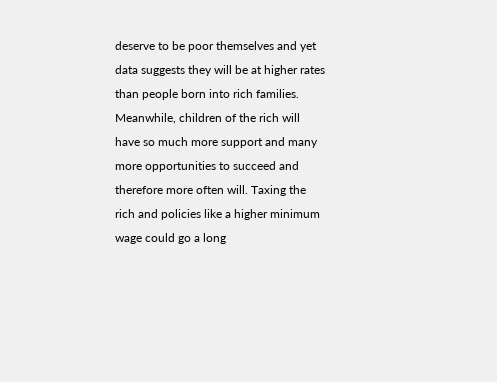deserve to be poor themselves and yet data suggests they will be at higher rates than people born into rich families. Meanwhile, children of the rich will have so much more support and many more opportunities to succeed and therefore more often will. Taxing the rich and policies like a higher minimum wage could go a long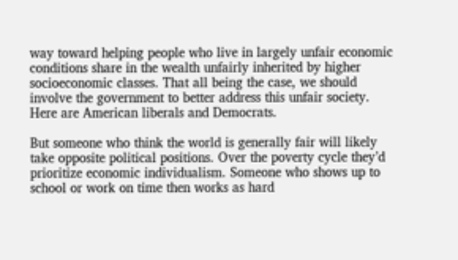way toward helping people who live in largely unfair economic conditions share in the wealth unfairly inherited by higher socioeconomic classes. That all being the case, we should involve the government to better address this unfair society. Here are American liberals and Democrats.

But someone who think the world is generally fair will likely take opposite political positions. Over the poverty cycle they’d prioritize economic individualism. Someone who shows up to school or work on time then works as hard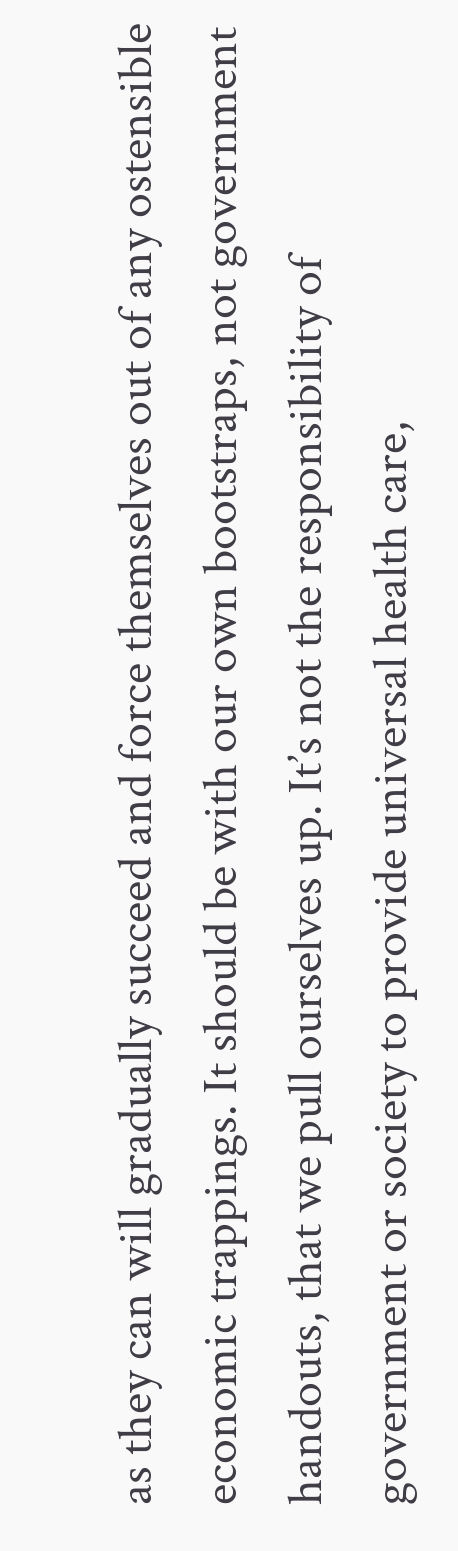as they can will gradually succeed and force themselves out of any ostensible economic trappings. It should be with our own bootstraps, not government handouts, that we pull ourselves up. It’s not the responsibility of government or society to provide universal health care,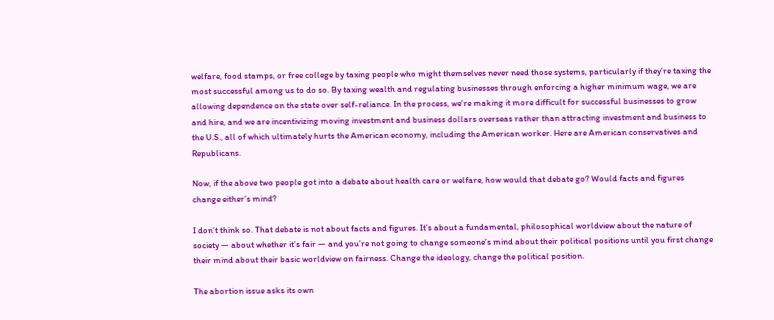welfare, food stamps, or free college by taxing people who might themselves never need those systems, particularly if they’re taxing the most successful among us to do so. By taxing wealth and regulating businesses through enforcing a higher minimum wage, we are allowing dependence on the state over self-reliance. In the process, we’re making it more difficult for successful businesses to grow and hire, and we are incentivizing moving investment and business dollars overseas rather than attracting investment and business to the U.S., all of which ultimately hurts the American economy, including the American worker. Here are American conservatives and Republicans.

Now, if the above two people got into a debate about health care or welfare, how would that debate go? Would facts and figures change either’s mind?

I don’t think so. That debate is not about facts and figures. It’s about a fundamental, philosophical worldview about the nature of society — about whether it’s fair — and you’re not going to change someone’s mind about their political positions until you first change their mind about their basic worldview on fairness. Change the ideology, change the political position.

The abortion issue asks its own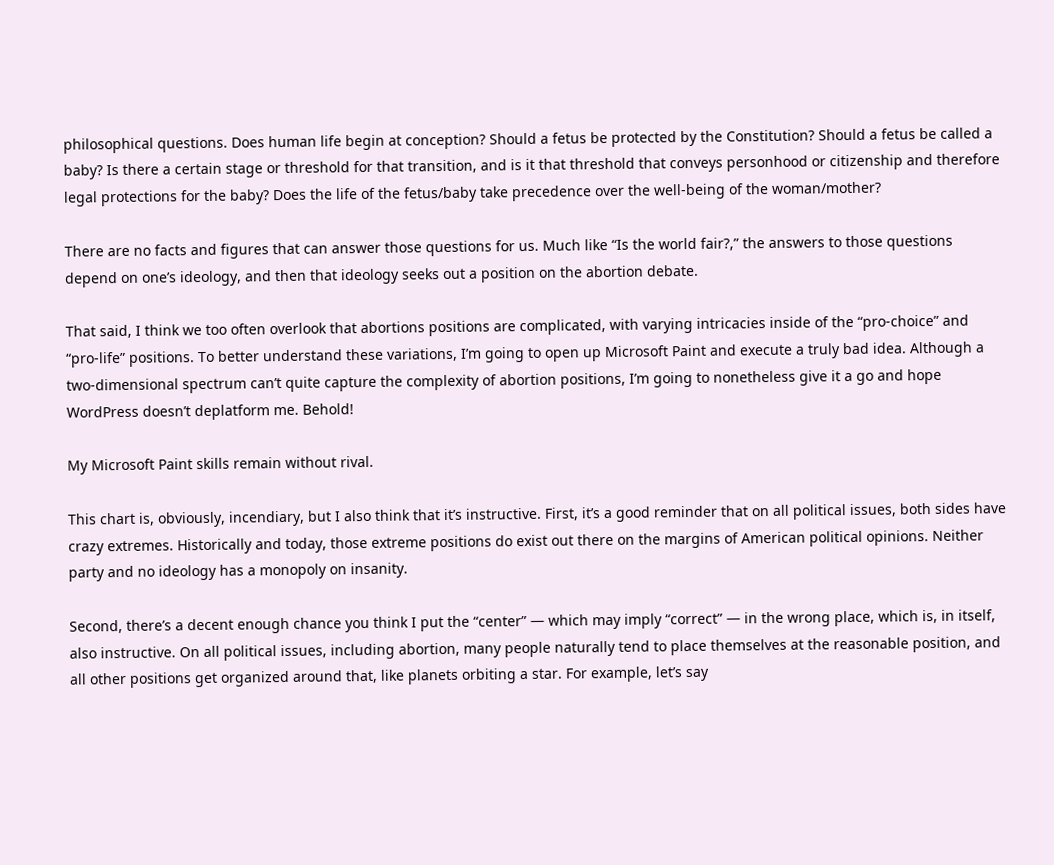philosophical questions. Does human life begin at conception? Should a fetus be protected by the Constitution? Should a fetus be called a baby? Is there a certain stage or threshold for that transition, and is it that threshold that conveys personhood or citizenship and therefore legal protections for the baby? Does the life of the fetus/baby take precedence over the well-being of the woman/mother?

There are no facts and figures that can answer those questions for us. Much like “Is the world fair?,” the answers to those questions depend on one’s ideology, and then that ideology seeks out a position on the abortion debate.

That said, I think we too often overlook that abortions positions are complicated, with varying intricacies inside of the “pro-choice” and “pro-life” positions. To better understand these variations, I’m going to open up Microsoft Paint and execute a truly bad idea. Although a two-dimensional spectrum can’t quite capture the complexity of abortion positions, I’m going to nonetheless give it a go and hope WordPress doesn’t deplatform me. Behold!

My Microsoft Paint skills remain without rival.

This chart is, obviously, incendiary, but I also think that it’s instructive. First, it’s a good reminder that on all political issues, both sides have crazy extremes. Historically and today, those extreme positions do exist out there on the margins of American political opinions. Neither party and no ideology has a monopoly on insanity.

Second, there’s a decent enough chance you think I put the “center” — which may imply “correct” — in the wrong place, which is, in itself, also instructive. On all political issues, including abortion, many people naturally tend to place themselves at the reasonable position, and all other positions get organized around that, like planets orbiting a star. For example, let’s say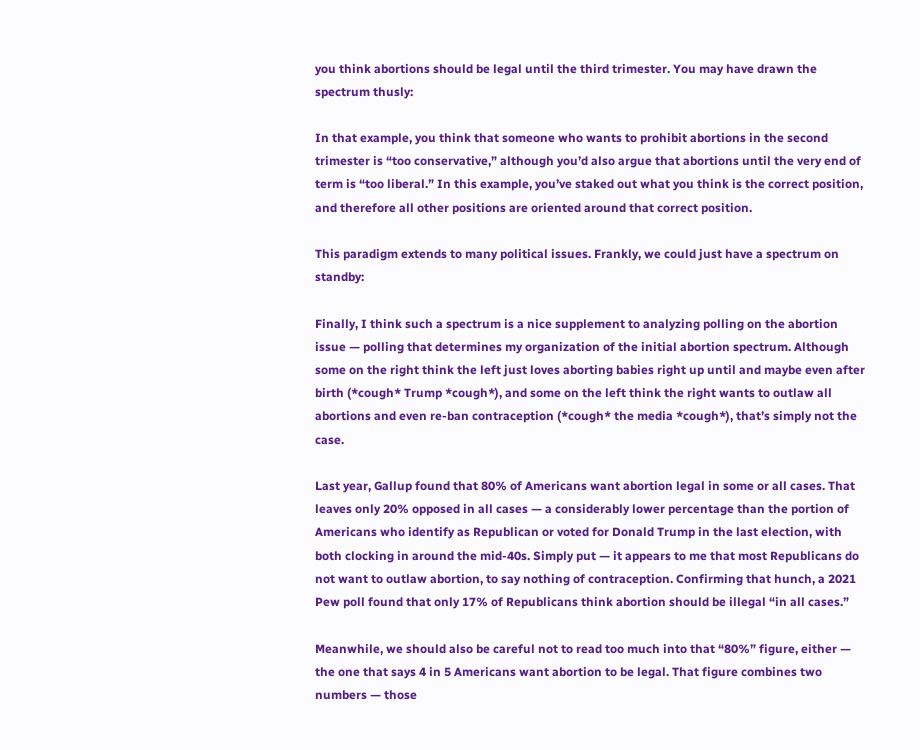you think abortions should be legal until the third trimester. You may have drawn the spectrum thusly:

In that example, you think that someone who wants to prohibit abortions in the second trimester is “too conservative,” although you’d also argue that abortions until the very end of term is “too liberal.” In this example, you’ve staked out what you think is the correct position, and therefore all other positions are oriented around that correct position.

This paradigm extends to many political issues. Frankly, we could just have a spectrum on standby:

Finally, I think such a spectrum is a nice supplement to analyzing polling on the abortion issue — polling that determines my organization of the initial abortion spectrum. Although some on the right think the left just loves aborting babies right up until and maybe even after birth (*cough* Trump *cough*), and some on the left think the right wants to outlaw all abortions and even re-ban contraception (*cough* the media *cough*), that’s simply not the case.

Last year, Gallup found that 80% of Americans want abortion legal in some or all cases. That leaves only 20% opposed in all cases — a considerably lower percentage than the portion of Americans who identify as Republican or voted for Donald Trump in the last election, with both clocking in around the mid-40s. Simply put — it appears to me that most Republicans do not want to outlaw abortion, to say nothing of contraception. Confirming that hunch, a 2021 Pew poll found that only 17% of Republicans think abortion should be illegal “in all cases.”

Meanwhile, we should also be careful not to read too much into that “80%” figure, either — the one that says 4 in 5 Americans want abortion to be legal. That figure combines two numbers — those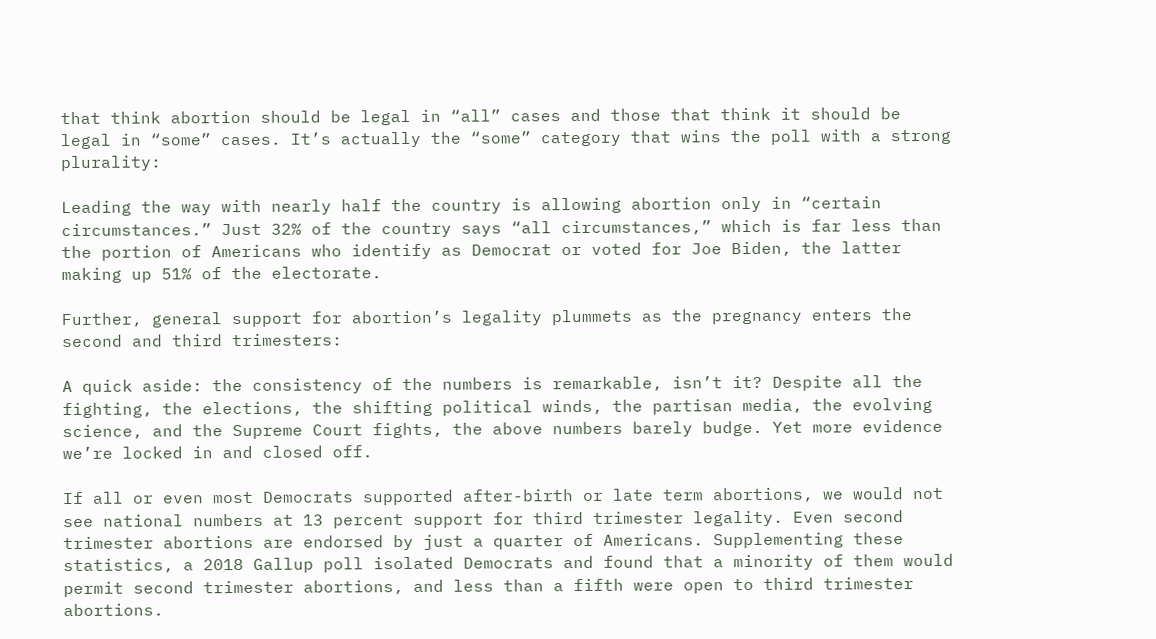that think abortion should be legal in “all” cases and those that think it should be legal in “some” cases. It’s actually the “some” category that wins the poll with a strong plurality:

Leading the way with nearly half the country is allowing abortion only in “certain circumstances.” Just 32% of the country says “all circumstances,” which is far less than the portion of Americans who identify as Democrat or voted for Joe Biden, the latter making up 51% of the electorate.

Further, general support for abortion’s legality plummets as the pregnancy enters the second and third trimesters:

A quick aside: the consistency of the numbers is remarkable, isn’t it? Despite all the fighting, the elections, the shifting political winds, the partisan media, the evolving science, and the Supreme Court fights, the above numbers barely budge. Yet more evidence we’re locked in and closed off.

If all or even most Democrats supported after-birth or late term abortions, we would not see national numbers at 13 percent support for third trimester legality. Even second trimester abortions are endorsed by just a quarter of Americans. Supplementing these statistics, a 2018 Gallup poll isolated Democrats and found that a minority of them would permit second trimester abortions, and less than a fifth were open to third trimester abortions.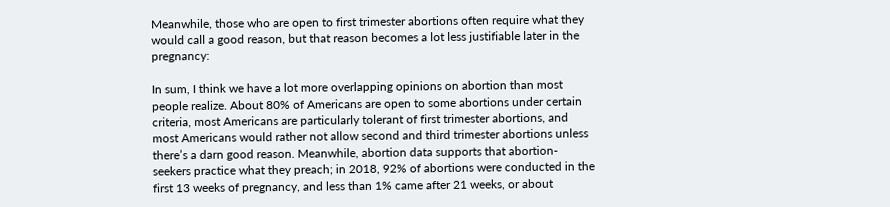Meanwhile, those who are open to first trimester abortions often require what they would call a good reason, but that reason becomes a lot less justifiable later in the pregnancy:

In sum, I think we have a lot more overlapping opinions on abortion than most people realize. About 80% of Americans are open to some abortions under certain criteria, most Americans are particularly tolerant of first trimester abortions, and most Americans would rather not allow second and third trimester abortions unless there’s a darn good reason. Meanwhile, abortion data supports that abortion-seekers practice what they preach; in 2018, 92% of abortions were conducted in the first 13 weeks of pregnancy, and less than 1% came after 21 weeks, or about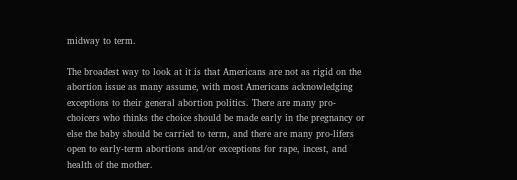midway to term.

The broadest way to look at it is that Americans are not as rigid on the abortion issue as many assume, with most Americans acknowledging exceptions to their general abortion politics. There are many pro-choicers who thinks the choice should be made early in the pregnancy or else the baby should be carried to term, and there are many pro-lifers open to early-term abortions and/or exceptions for rape, incest, and health of the mother.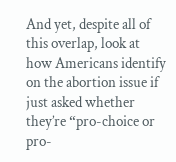And yet, despite all of this overlap, look at how Americans identify on the abortion issue if just asked whether they’re “pro-choice or pro-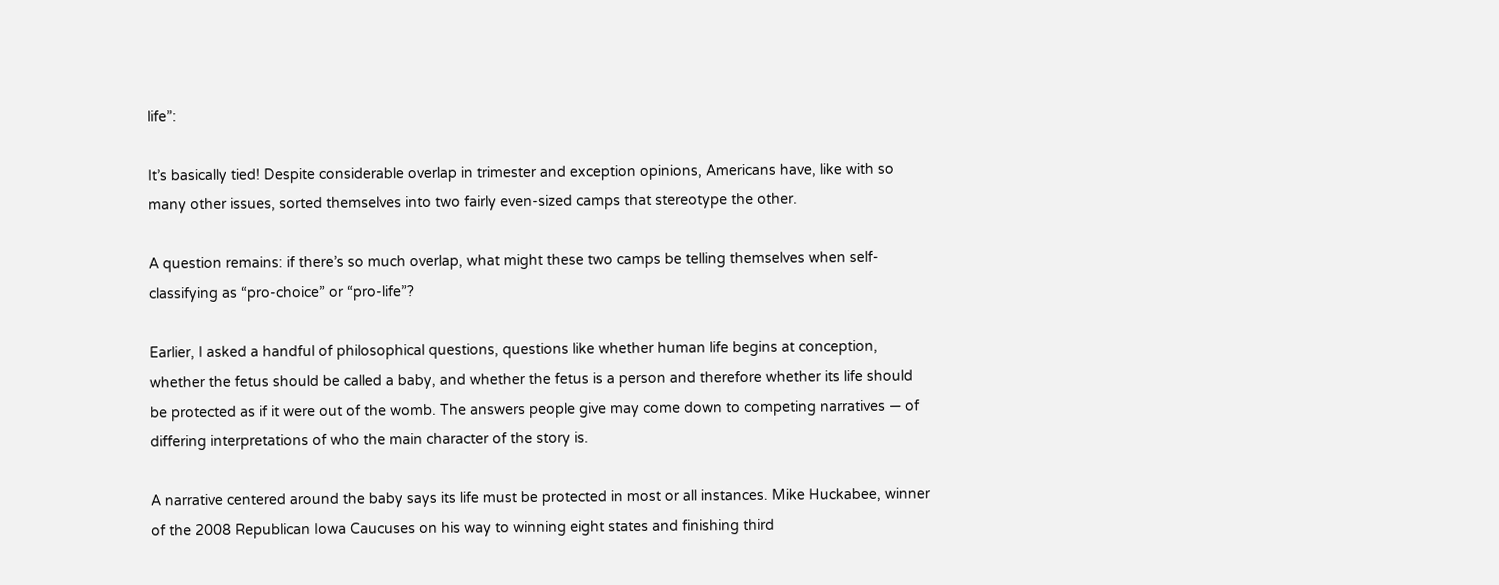life”:

It’s basically tied! Despite considerable overlap in trimester and exception opinions, Americans have, like with so many other issues, sorted themselves into two fairly even-sized camps that stereotype the other.

A question remains: if there’s so much overlap, what might these two camps be telling themselves when self-classifying as “pro-choice” or “pro-life”?

Earlier, I asked a handful of philosophical questions, questions like whether human life begins at conception, whether the fetus should be called a baby, and whether the fetus is a person and therefore whether its life should be protected as if it were out of the womb. The answers people give may come down to competing narratives — of differing interpretations of who the main character of the story is.

A narrative centered around the baby says its life must be protected in most or all instances. Mike Huckabee, winner of the 2008 Republican Iowa Caucuses on his way to winning eight states and finishing third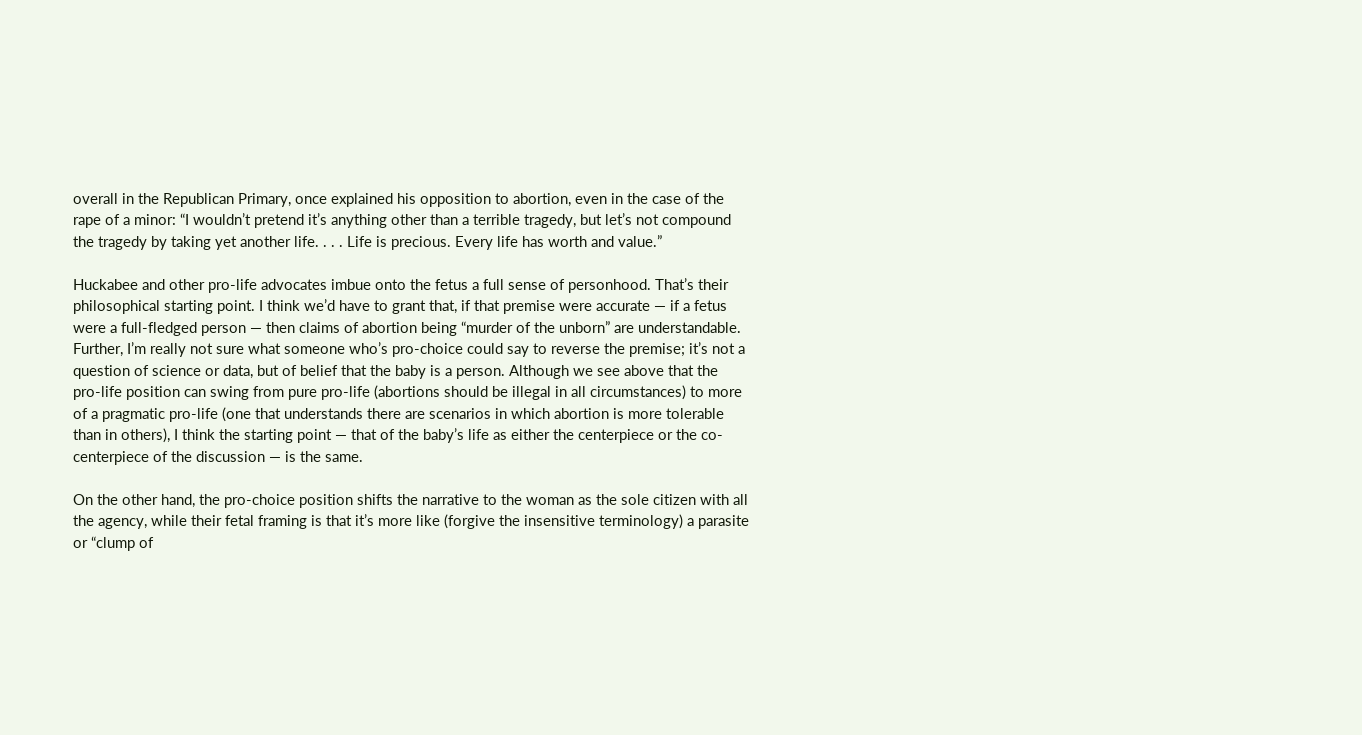overall in the Republican Primary, once explained his opposition to abortion, even in the case of the rape of a minor: “I wouldn’t pretend it’s anything other than a terrible tragedy, but let’s not compound the tragedy by taking yet another life. . . . Life is precious. Every life has worth and value.”

Huckabee and other pro-life advocates imbue onto the fetus a full sense of personhood. That’s their philosophical starting point. I think we’d have to grant that, if that premise were accurate — if a fetus were a full-fledged person — then claims of abortion being “murder of the unborn” are understandable. Further, I’m really not sure what someone who’s pro-choice could say to reverse the premise; it’s not a question of science or data, but of belief that the baby is a person. Although we see above that the pro-life position can swing from pure pro-life (abortions should be illegal in all circumstances) to more of a pragmatic pro-life (one that understands there are scenarios in which abortion is more tolerable than in others), I think the starting point — that of the baby’s life as either the centerpiece or the co-centerpiece of the discussion — is the same.

On the other hand, the pro-choice position shifts the narrative to the woman as the sole citizen with all the agency, while their fetal framing is that it’s more like (forgive the insensitive terminology) a parasite or “clump of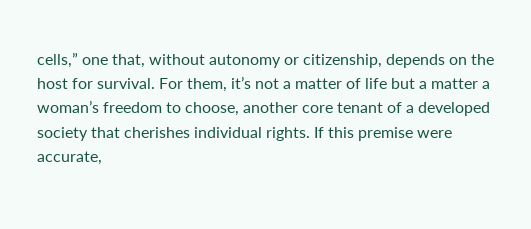cells,” one that, without autonomy or citizenship, depends on the host for survival. For them, it’s not a matter of life but a matter a woman’s freedom to choose, another core tenant of a developed society that cherishes individual rights. If this premise were accurate,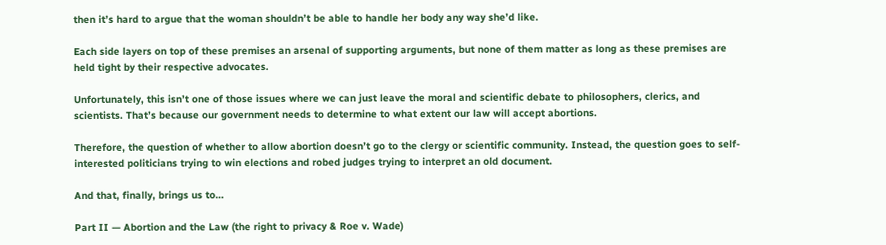then it’s hard to argue that the woman shouldn’t be able to handle her body any way she’d like.

Each side layers on top of these premises an arsenal of supporting arguments, but none of them matter as long as these premises are held tight by their respective advocates.

Unfortunately, this isn’t one of those issues where we can just leave the moral and scientific debate to philosophers, clerics, and scientists. That’s because our government needs to determine to what extent our law will accept abortions.

Therefore, the question of whether to allow abortion doesn’t go to the clergy or scientific community. Instead, the question goes to self-interested politicians trying to win elections and robed judges trying to interpret an old document.

And that, finally, brings us to…

Part II — Abortion and the Law (the right to privacy & Roe v. Wade)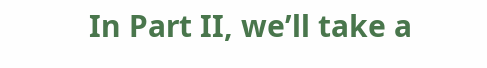In Part II, we’ll take a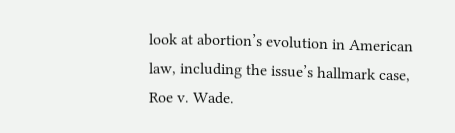look at abortion’s evolution in American law, including the issue’s hallmark case, Roe v. Wade.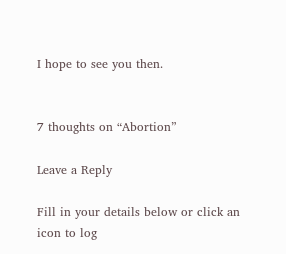I hope to see you then.


7 thoughts on “Abortion”

Leave a Reply

Fill in your details below or click an icon to log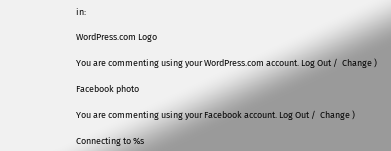in:

WordPress.com Logo

You are commenting using your WordPress.com account. Log Out /  Change )

Facebook photo

You are commenting using your Facebook account. Log Out /  Change )

Connecting to %s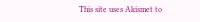This site uses Akismet to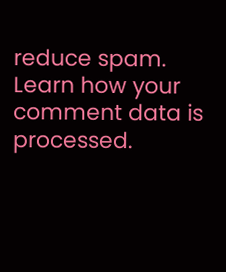reduce spam. Learn how your comment data is processed.